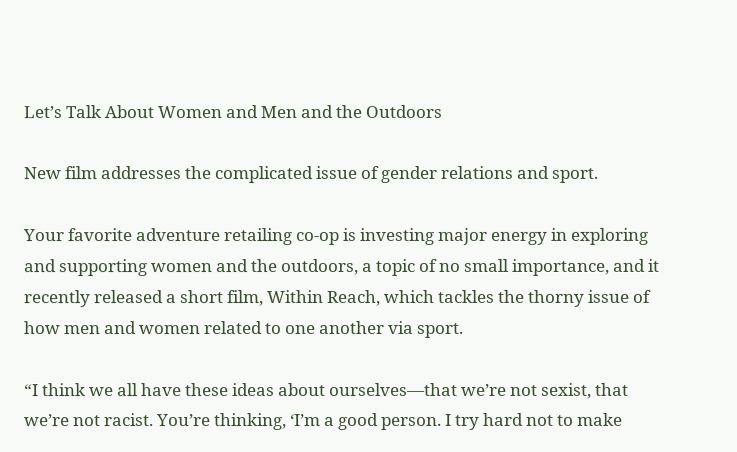Let’s Talk About Women and Men and the Outdoors

New film addresses the complicated issue of gender relations and sport.

Your favorite adventure retailing co-op is investing major energy in exploring and supporting women and the outdoors, a topic of no small importance, and it recently released a short film, Within Reach, which tackles the thorny issue of how men and women related to one another via sport.

“I think we all have these ideas about ourselves—that we’re not sexist, that we’re not racist. You’re thinking, ‘I’m a good person. I try hard not to make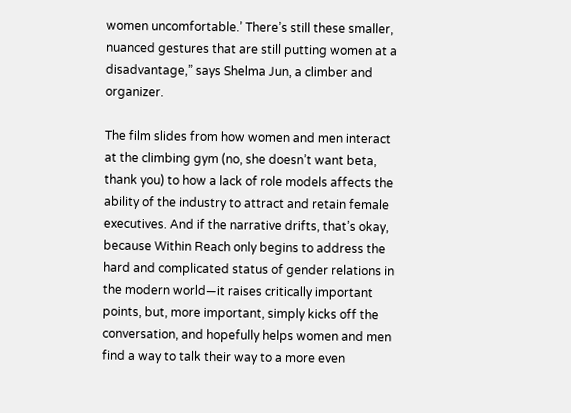women uncomfortable.’ There’s still these smaller, nuanced gestures that are still putting women at a disadvantage,” says Shelma Jun, a climber and organizer.

The film slides from how women and men interact at the climbing gym (no, she doesn’t want beta, thank you) to how a lack of role models affects the ability of the industry to attract and retain female executives. And if the narrative drifts, that’s okay, because Within Reach only begins to address the hard and complicated status of gender relations in the modern world—it raises critically important points, but, more important, simply kicks off the conversation, and hopefully helps women and men find a way to talk their way to a more even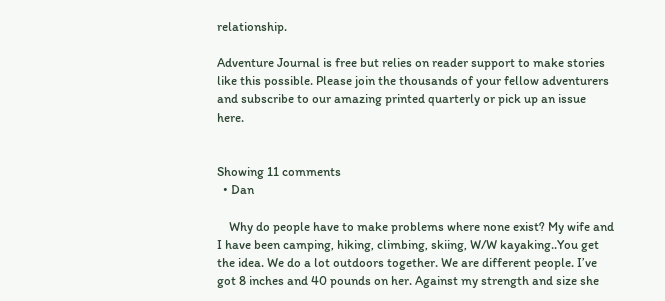relationship.

Adventure Journal is free but relies on reader support to make stories like this possible. Please join the thousands of your fellow adventurers and subscribe to our amazing printed quarterly or pick up an issue here.


Showing 11 comments
  • Dan

    Why do people have to make problems where none exist? My wife and I have been camping, hiking, climbing, skiing, W/W kayaking..You get the idea. We do a lot outdoors together. We are different people. I’ve got 8 inches and 40 pounds on her. Against my strength and size she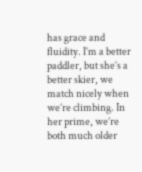has grace and fluidity. I’m a better paddler, but she’s a better skier, we match nicely when we’re climbing. In her prime, we’re both much older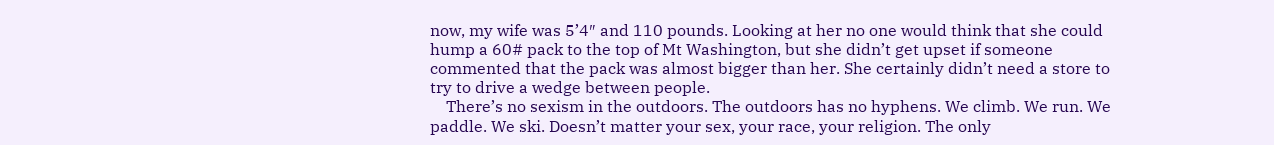now, my wife was 5’4″ and 110 pounds. Looking at her no one would think that she could hump a 60# pack to the top of Mt Washington, but she didn’t get upset if someone commented that the pack was almost bigger than her. She certainly didn’t need a store to try to drive a wedge between people.
    There’s no sexism in the outdoors. The outdoors has no hyphens. We climb. We run. We paddle. We ski. Doesn’t matter your sex, your race, your religion. The only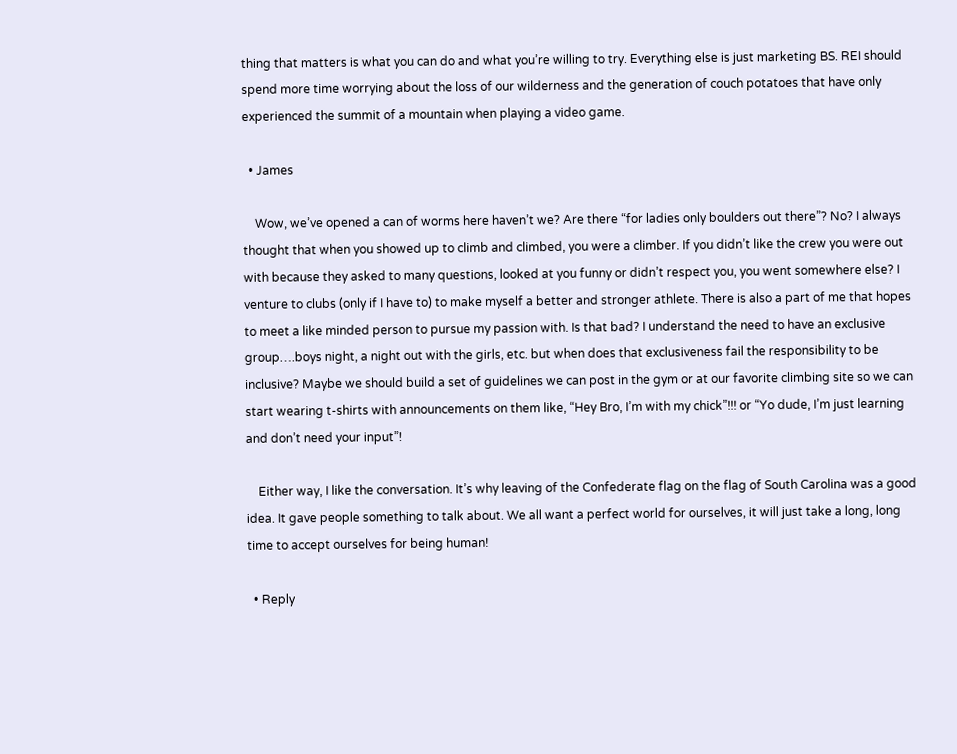thing that matters is what you can do and what you’re willing to try. Everything else is just marketing BS. REI should spend more time worrying about the loss of our wilderness and the generation of couch potatoes that have only experienced the summit of a mountain when playing a video game.

  • James

    Wow, we’ve opened a can of worms here haven’t we? Are there “for ladies only boulders out there”? No? I always thought that when you showed up to climb and climbed, you were a climber. If you didn’t like the crew you were out with because they asked to many questions, looked at you funny or didn’t respect you, you went somewhere else? I venture to clubs (only if I have to) to make myself a better and stronger athlete. There is also a part of me that hopes to meet a like minded person to pursue my passion with. Is that bad? I understand the need to have an exclusive group….boys night, a night out with the girls, etc. but when does that exclusiveness fail the responsibility to be inclusive? Maybe we should build a set of guidelines we can post in the gym or at our favorite climbing site so we can start wearing t-shirts with announcements on them like, “Hey Bro, I’m with my chick”!!! or “Yo dude, I’m just learning and don’t need your input”!

    Either way, I like the conversation. It’s why leaving of the Confederate flag on the flag of South Carolina was a good idea. It gave people something to talk about. We all want a perfect world for ourselves, it will just take a long, long time to accept ourselves for being human!

  • Reply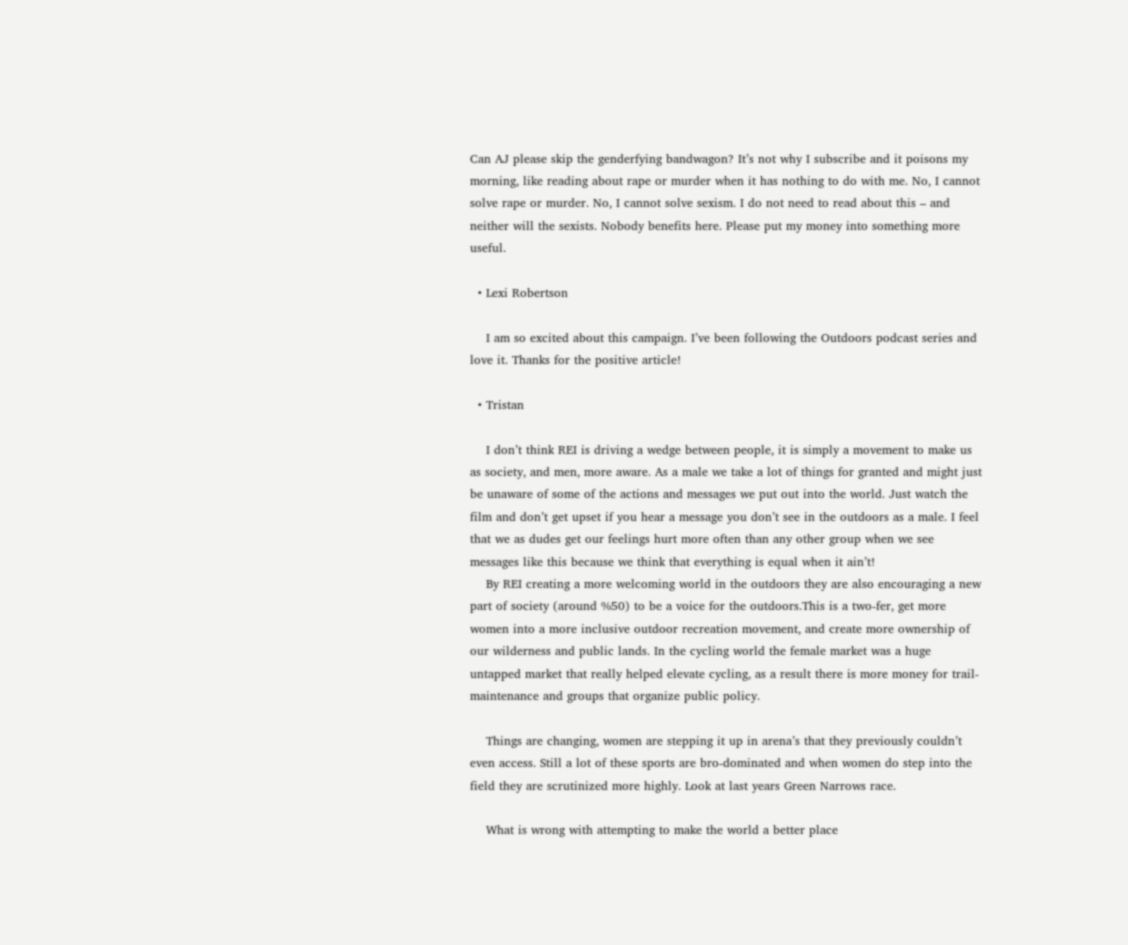Can AJ please skip the genderfying bandwagon? It’s not why I subscribe and it poisons my morning, like reading about rape or murder when it has nothing to do with me. No, I cannot solve rape or murder. No, I cannot solve sexism. I do not need to read about this – and neither will the sexists. Nobody benefits here. Please put my money into something more useful.

  • Lexi Robertson

    I am so excited about this campaign. I’ve been following the Outdoors podcast series and love it. Thanks for the positive article!

  • Tristan

    I don’t think REI is driving a wedge between people, it is simply a movement to make us as society, and men, more aware. As a male we take a lot of things for granted and might just be unaware of some of the actions and messages we put out into the world. Just watch the film and don’t get upset if you hear a message you don’t see in the outdoors as a male. I feel that we as dudes get our feelings hurt more often than any other group when we see messages like this because we think that everything is equal when it ain’t!
    By REI creating a more welcoming world in the outdoors they are also encouraging a new part of society (around %50) to be a voice for the outdoors.This is a two-fer, get more women into a more inclusive outdoor recreation movement, and create more ownership of our wilderness and public lands. In the cycling world the female market was a huge untapped market that really helped elevate cycling, as a result there is more money for trail-maintenance and groups that organize public policy.

    Things are changing, women are stepping it up in arena’s that they previously couldn’t even access. Still a lot of these sports are bro-dominated and when women do step into the field they are scrutinized more highly. Look at last years Green Narrows race.

    What is wrong with attempting to make the world a better place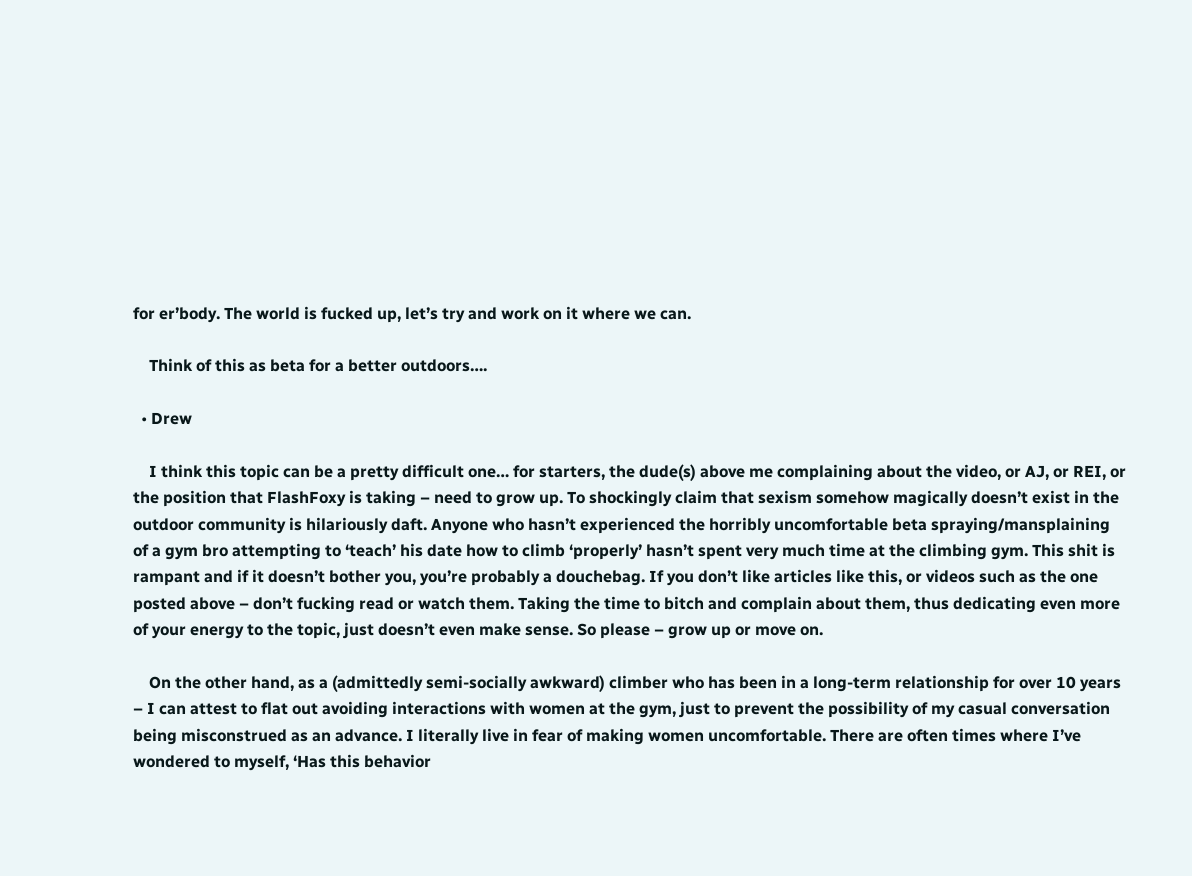for er’body. The world is fucked up, let’s try and work on it where we can.

    Think of this as beta for a better outdoors….

  • Drew

    I think this topic can be a pretty difficult one… for starters, the dude(s) above me complaining about the video, or AJ, or REI, or the position that FlashFoxy is taking – need to grow up. To shockingly claim that sexism somehow magically doesn’t exist in the outdoor community is hilariously daft. Anyone who hasn’t experienced the horribly uncomfortable beta spraying/mansplaining of a gym bro attempting to ‘teach’ his date how to climb ‘properly’ hasn’t spent very much time at the climbing gym. This shit is rampant and if it doesn’t bother you, you’re probably a douchebag. If you don’t like articles like this, or videos such as the one posted above – don’t fucking read or watch them. Taking the time to bitch and complain about them, thus dedicating even more of your energy to the topic, just doesn’t even make sense. So please – grow up or move on.

    On the other hand, as a (admittedly semi-socially awkward) climber who has been in a long-term relationship for over 10 years – I can attest to flat out avoiding interactions with women at the gym, just to prevent the possibility of my casual conversation being misconstrued as an advance. I literally live in fear of making women uncomfortable. There are often times where I’ve wondered to myself, ‘Has this behavior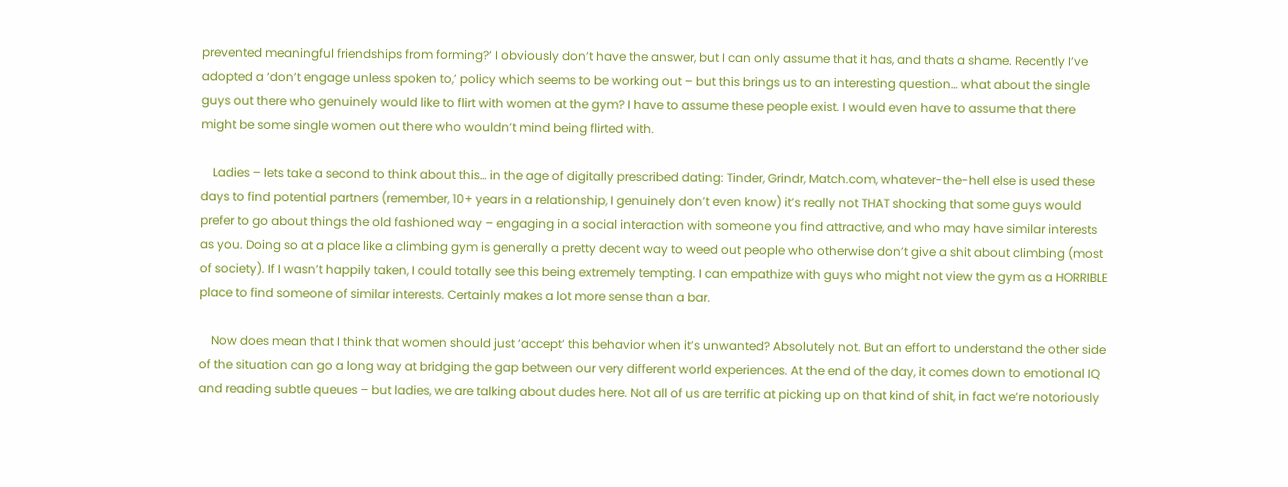prevented meaningful friendships from forming?’ I obviously don’t have the answer, but I can only assume that it has, and thats a shame. Recently I’ve adopted a ‘don’t engage unless spoken to,’ policy which seems to be working out – but this brings us to an interesting question… what about the single guys out there who genuinely would like to flirt with women at the gym? I have to assume these people exist. I would even have to assume that there might be some single women out there who wouldn’t mind being flirted with.

    Ladies – lets take a second to think about this… in the age of digitally prescribed dating: Tinder, Grindr, Match.com, whatever-the-hell else is used these days to find potential partners (remember, 10+ years in a relationship, I genuinely don’t even know) it’s really not THAT shocking that some guys would prefer to go about things the old fashioned way – engaging in a social interaction with someone you find attractive, and who may have similar interests as you. Doing so at a place like a climbing gym is generally a pretty decent way to weed out people who otherwise don’t give a shit about climbing (most of society). If I wasn’t happily taken, I could totally see this being extremely tempting. I can empathize with guys who might not view the gym as a HORRIBLE place to find someone of similar interests. Certainly makes a lot more sense than a bar.

    Now does mean that I think that women should just ‘accept’ this behavior when it’s unwanted? Absolutely not. But an effort to understand the other side of the situation can go a long way at bridging the gap between our very different world experiences. At the end of the day, it comes down to emotional IQ and reading subtle queues – but ladies, we are talking about dudes here. Not all of us are terrific at picking up on that kind of shit, in fact we’re notoriously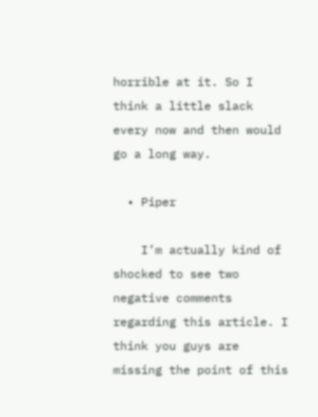horrible at it. So I think a little slack every now and then would go a long way.

  • Piper

    I’m actually kind of shocked to see two negative comments regarding this article. I think you guys are missing the point of this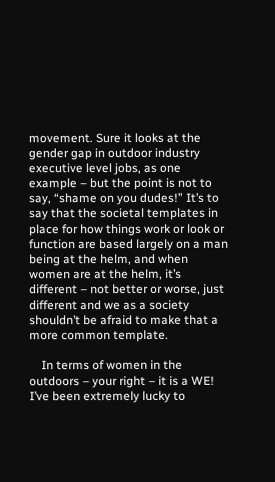movement. Sure it looks at the gender gap in outdoor industry executive level jobs, as one example – but the point is not to say, “shame on you dudes!” It’s to say that the societal templates in place for how things work or look or function are based largely on a man being at the helm, and when women are at the helm, it’s different – not better or worse, just different and we as a society shouldn’t be afraid to make that a more common template.

    In terms of women in the outdoors – your right – it is a WE! I’ve been extremely lucky to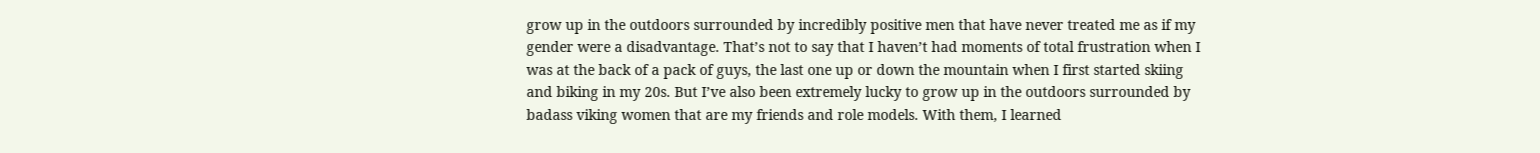grow up in the outdoors surrounded by incredibly positive men that have never treated me as if my gender were a disadvantage. That’s not to say that I haven’t had moments of total frustration when I was at the back of a pack of guys, the last one up or down the mountain when I first started skiing and biking in my 20s. But I’ve also been extremely lucky to grow up in the outdoors surrounded by badass viking women that are my friends and role models. With them, I learned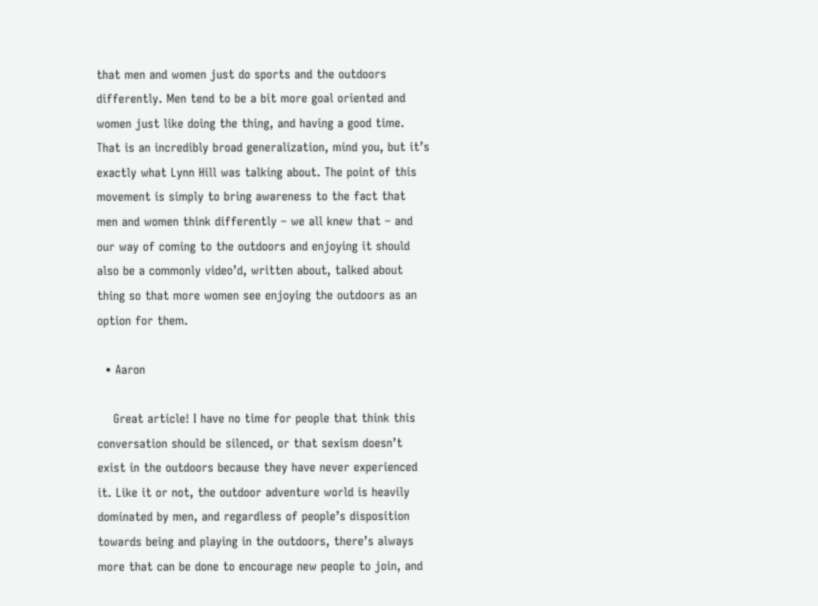that men and women just do sports and the outdoors differently. Men tend to be a bit more goal oriented and women just like doing the thing, and having a good time. That is an incredibly broad generalization, mind you, but it’s exactly what Lynn Hill was talking about. The point of this movement is simply to bring awareness to the fact that men and women think differently – we all knew that – and our way of coming to the outdoors and enjoying it should also be a commonly video’d, written about, talked about thing so that more women see enjoying the outdoors as an option for them.

  • Aaron

    Great article! I have no time for people that think this conversation should be silenced, or that sexism doesn’t exist in the outdoors because they have never experienced it. Like it or not, the outdoor adventure world is heavily dominated by men, and regardless of people’s disposition towards being and playing in the outdoors, there’s always more that can be done to encourage new people to join, and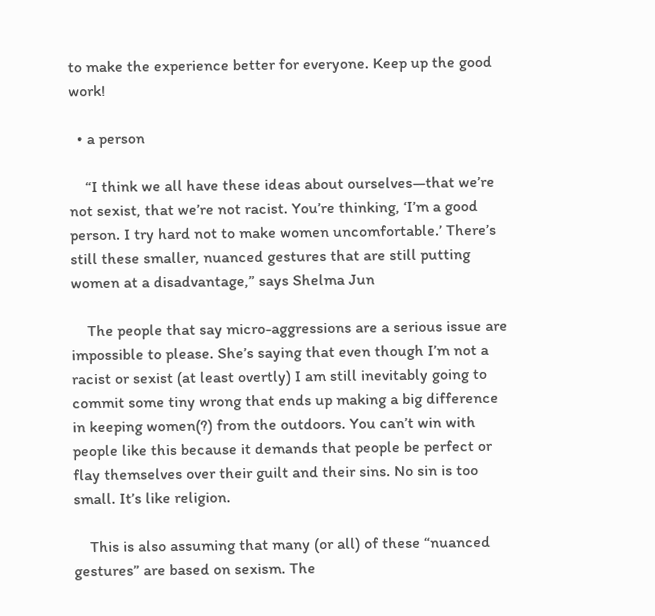to make the experience better for everyone. Keep up the good work!

  • a person

    “I think we all have these ideas about ourselves—that we’re not sexist, that we’re not racist. You’re thinking, ‘I’m a good person. I try hard not to make women uncomfortable.’ There’s still these smaller, nuanced gestures that are still putting women at a disadvantage,” says Shelma Jun

    The people that say micro-aggressions are a serious issue are impossible to please. She’s saying that even though I’m not a racist or sexist (at least overtly) I am still inevitably going to commit some tiny wrong that ends up making a big difference in keeping women(?) from the outdoors. You can’t win with people like this because it demands that people be perfect or flay themselves over their guilt and their sins. No sin is too small. It’s like religion.

    This is also assuming that many (or all) of these “nuanced gestures” are based on sexism. The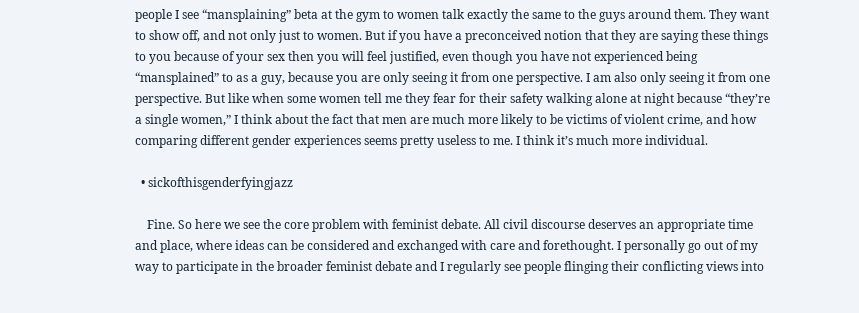people I see “mansplaining” beta at the gym to women talk exactly the same to the guys around them. They want to show off, and not only just to women. But if you have a preconceived notion that they are saying these things to you because of your sex then you will feel justified, even though you have not experienced being “mansplained” to as a guy, because you are only seeing it from one perspective. I am also only seeing it from one perspective. But like when some women tell me they fear for their safety walking alone at night because “they’re a single women,” I think about the fact that men are much more likely to be victims of violent crime, and how comparing different gender experiences seems pretty useless to me. I think it’s much more individual.

  • sickofthisgenderfyingjazz

    Fine. So here we see the core problem with feminist debate. All civil discourse deserves an appropriate time and place, where ideas can be considered and exchanged with care and forethought. I personally go out of my way to participate in the broader feminist debate and I regularly see people flinging their conflicting views into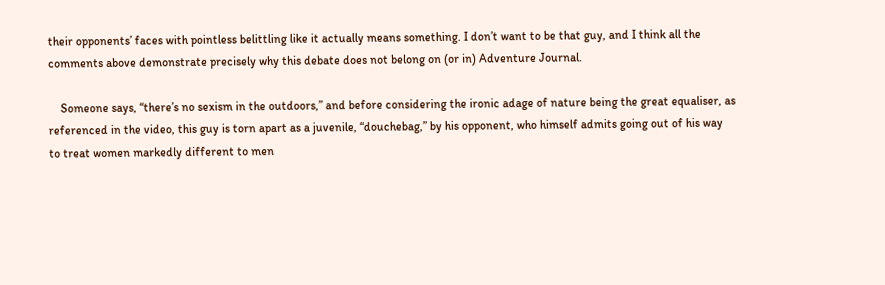their opponents’ faces with pointless belittling like it actually means something. I don’t want to be that guy, and I think all the comments above demonstrate precisely why this debate does not belong on (or in) Adventure Journal.

    Someone says, “there’s no sexism in the outdoors,” and before considering the ironic adage of nature being the great equaliser, as referenced in the video, this guy is torn apart as a juvenile, “douchebag,” by his opponent, who himself admits going out of his way to treat women markedly different to men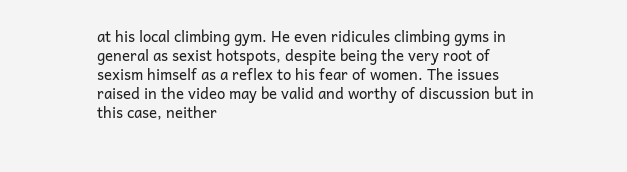at his local climbing gym. He even ridicules climbing gyms in general as sexist hotspots, despite being the very root of sexism himself as a reflex to his fear of women. The issues raised in the video may be valid and worthy of discussion but in this case, neither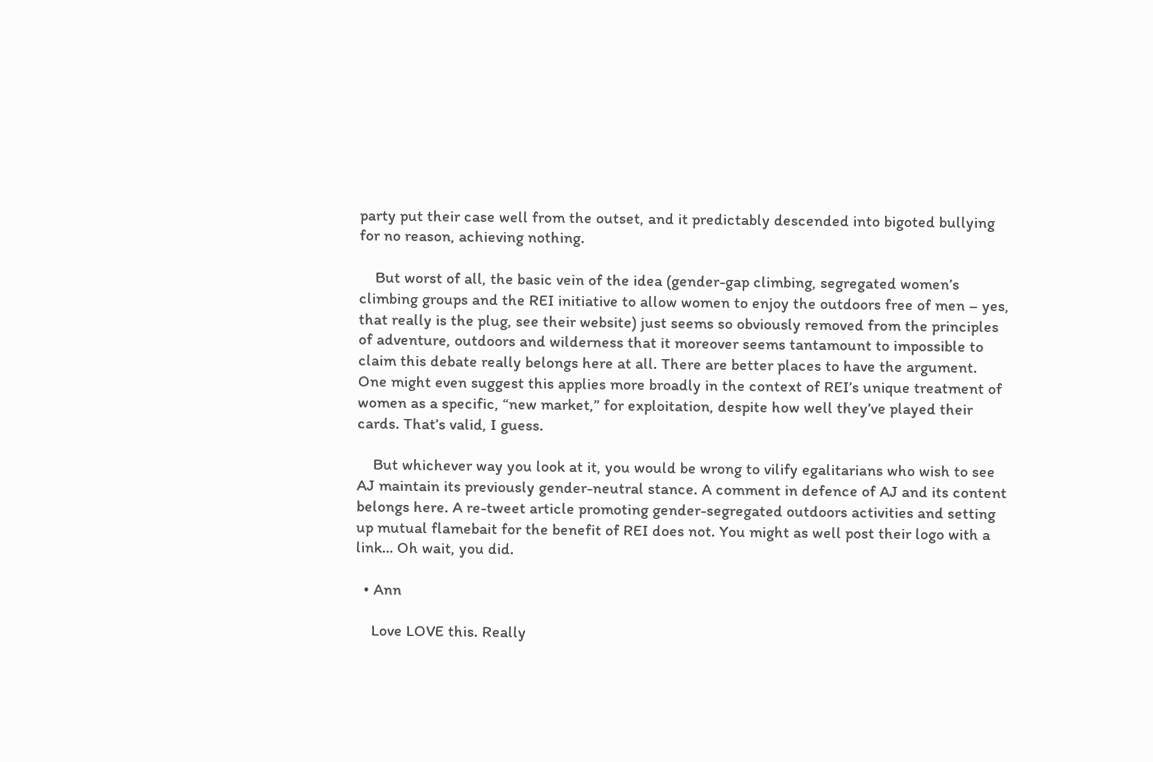party put their case well from the outset, and it predictably descended into bigoted bullying for no reason, achieving nothing.

    But worst of all, the basic vein of the idea (gender-gap climbing, segregated women’s climbing groups and the REI initiative to allow women to enjoy the outdoors free of men – yes, that really is the plug, see their website) just seems so obviously removed from the principles of adventure, outdoors and wilderness that it moreover seems tantamount to impossible to claim this debate really belongs here at all. There are better places to have the argument. One might even suggest this applies more broadly in the context of REI’s unique treatment of women as a specific, “new market,” for exploitation, despite how well they’ve played their cards. That’s valid, I guess.

    But whichever way you look at it, you would be wrong to vilify egalitarians who wish to see AJ maintain its previously gender-neutral stance. A comment in defence of AJ and its content belongs here. A re-tweet article promoting gender-segregated outdoors activities and setting up mutual flamebait for the benefit of REI does not. You might as well post their logo with a link… Oh wait, you did.

  • Ann

    Love LOVE this. Really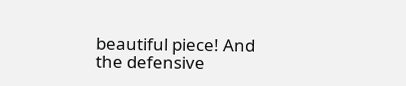beautiful piece! And the defensive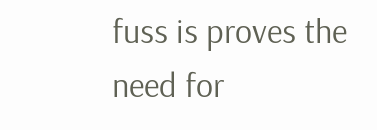fuss is proves the need for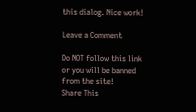this dialog. Nice work!

Leave a Comment

Do NOT follow this link or you will be banned from the site!
Share This